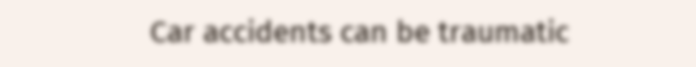Car accidents can be traumatic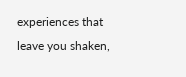experiences that leave you shaken,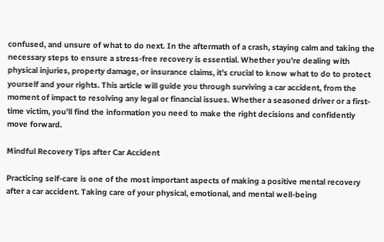confused, and unsure of what to do next. In the aftermath of a crash, staying calm and taking the necessary steps to ensure a stress-free recovery is essential. Whether you’re dealing with physical injuries, property damage, or insurance claims, it’s crucial to know what to do to protect yourself and your rights. This article will guide you through surviving a car accident, from the moment of impact to resolving any legal or financial issues. Whether a seasoned driver or a first-time victim, you’ll find the information you need to make the right decisions and confidently move forward.

Mindful Recovery Tips after Car Accident

Practicing self-care is one of the most important aspects of making a positive mental recovery after a car accident. Taking care of your physical, emotional, and mental well-being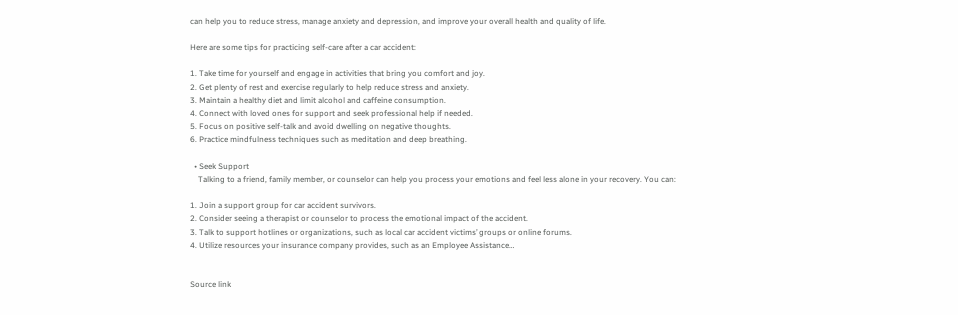can help you to reduce stress, manage anxiety and depression, and improve your overall health and quality of life.

Here are some tips for practicing self-care after a car accident:

1. Take time for yourself and engage in activities that bring you comfort and joy.
2. Get plenty of rest and exercise regularly to help reduce stress and anxiety.
3. Maintain a healthy diet and limit alcohol and caffeine consumption.
4. Connect with loved ones for support and seek professional help if needed.
5. Focus on positive self-talk and avoid dwelling on negative thoughts.
6. Practice mindfulness techniques such as meditation and deep breathing.

  • Seek Support
    Talking to a friend, family member, or counselor can help you process your emotions and feel less alone in your recovery. You can:

1. Join a support group for car accident survivors.
2. Consider seeing a therapist or counselor to process the emotional impact of the accident.
3. Talk to support hotlines or organizations, such as local car accident victims’ groups or online forums.
4. Utilize resources your insurance company provides, such as an Employee Assistance…


Source link